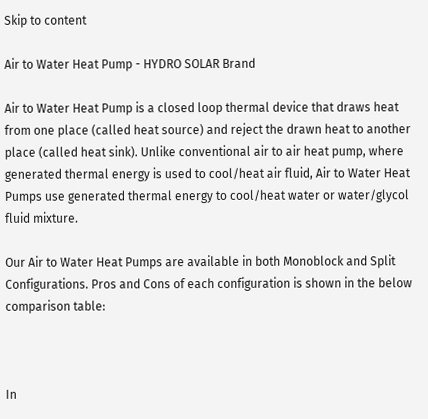Skip to content

Air to Water Heat Pump - HYDRO SOLAR Brand

Air to Water Heat Pump is a closed loop thermal device that draws heat from one place (called heat source) and reject the drawn heat to another place (called heat sink). Unlike conventional air to air heat pump, where generated thermal energy is used to cool/heat air fluid, Air to Water Heat Pumps use generated thermal energy to cool/heat water or water/glycol fluid mixture.

Our Air to Water Heat Pumps are available in both Monoblock and Split Configurations. Pros and Cons of each configuration is shown in the below comparison table:



In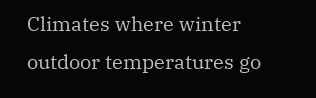Climates where winter outdoor temperatures go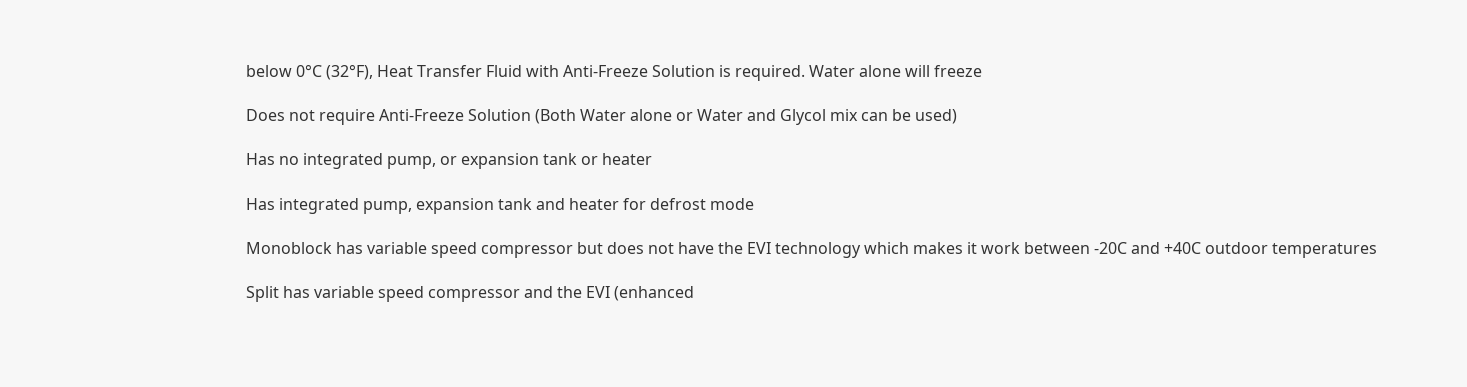below 0°C (32°F), Heat Transfer Fluid with Anti-Freeze Solution is required. Water alone will freeze

Does not require Anti-Freeze Solution (Both Water alone or Water and Glycol mix can be used)

Has no integrated pump, or expansion tank or heater

Has integrated pump, expansion tank and heater for defrost mode

Monoblock has variable speed compressor but does not have the EVI technology which makes it work between -20C and +40C outdoor temperatures

Split has variable speed compressor and the EVI (enhanced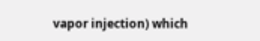vapor injection) which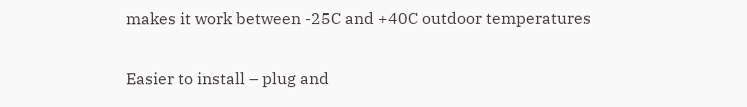makes it work between -25C and +40C outdoor temperatures

Easier to install – plug and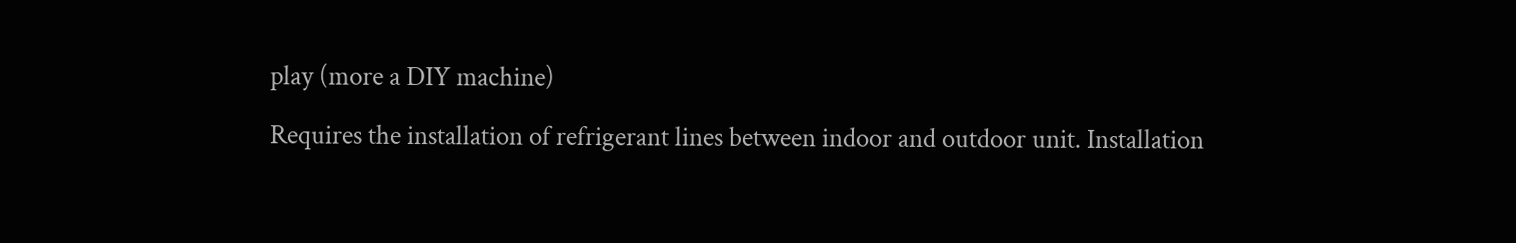play (more a DIY machine)

Requires the installation of refrigerant lines between indoor and outdoor unit. Installation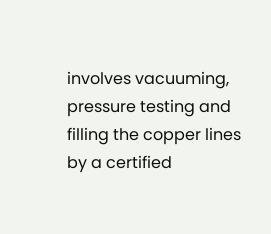involves vacuuming, pressure testing and filling the copper lines by a certified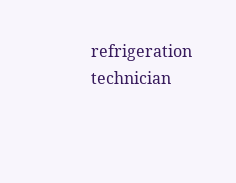refrigeration technician